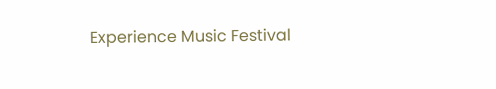Experience Music Festival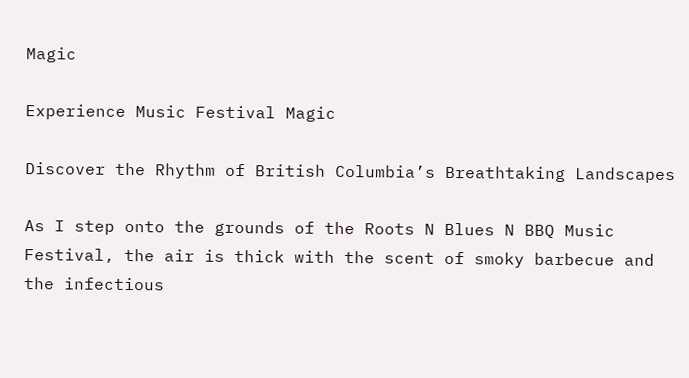Magic

Experience Music Festival Magic

Discover the Rhythm of British Columbia’s Breathtaking Landscapes

As I step onto the grounds of the Roots N Blues N BBQ Music Festival, the air is thick with the scent of smoky barbecue and the infectious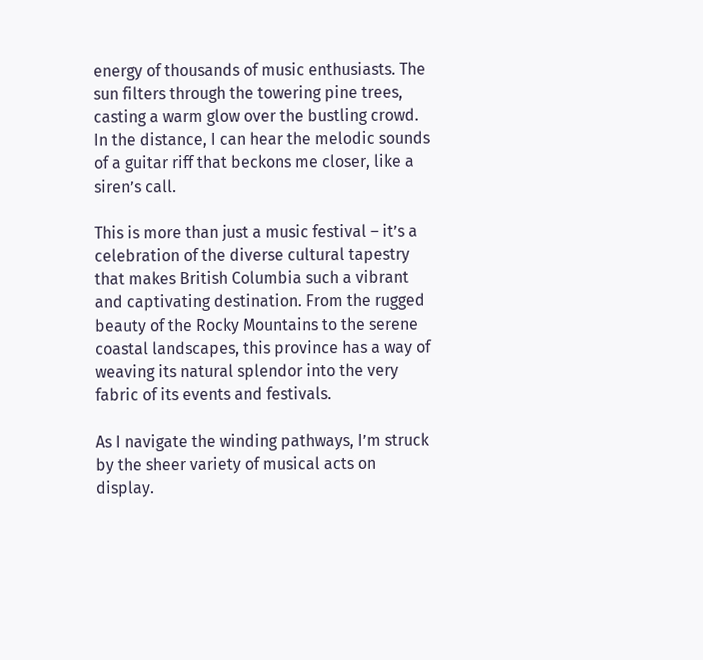energy of thousands of music enthusiasts. The sun filters through the towering pine trees, casting a warm glow over the bustling crowd. In the distance, I can hear the melodic sounds of a guitar riff that beckons me closer, like a siren’s call.

This is more than just a music festival – it’s a celebration of the diverse cultural tapestry that makes British Columbia such a vibrant and captivating destination. From the rugged beauty of the Rocky Mountains to the serene coastal landscapes, this province has a way of weaving its natural splendor into the very fabric of its events and festivals.

As I navigate the winding pathways, I’m struck by the sheer variety of musical acts on display.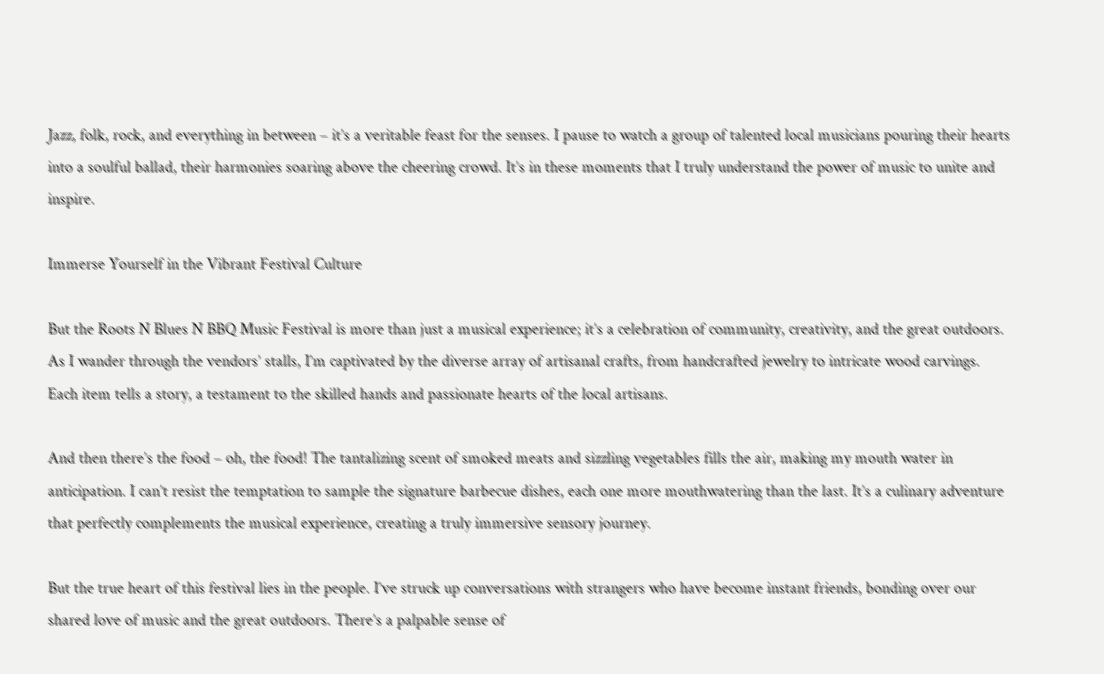Jazz, folk, rock, and everything in between – it’s a veritable feast for the senses. I pause to watch a group of talented local musicians pouring their hearts into a soulful ballad, their harmonies soaring above the cheering crowd. It’s in these moments that I truly understand the power of music to unite and inspire.

Immerse Yourself in the Vibrant Festival Culture

But the Roots N Blues N BBQ Music Festival is more than just a musical experience; it’s a celebration of community, creativity, and the great outdoors. As I wander through the vendors’ stalls, I’m captivated by the diverse array of artisanal crafts, from handcrafted jewelry to intricate wood carvings. Each item tells a story, a testament to the skilled hands and passionate hearts of the local artisans.

And then there’s the food – oh, the food! The tantalizing scent of smoked meats and sizzling vegetables fills the air, making my mouth water in anticipation. I can’t resist the temptation to sample the signature barbecue dishes, each one more mouthwatering than the last. It’s a culinary adventure that perfectly complements the musical experience, creating a truly immersive sensory journey.

But the true heart of this festival lies in the people. I’ve struck up conversations with strangers who have become instant friends, bonding over our shared love of music and the great outdoors. There’s a palpable sense of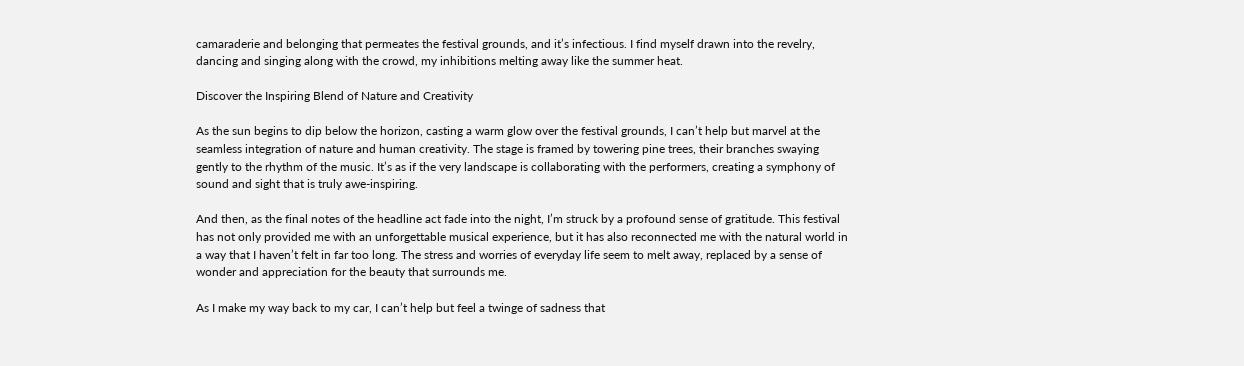camaraderie and belonging that permeates the festival grounds, and it’s infectious. I find myself drawn into the revelry, dancing and singing along with the crowd, my inhibitions melting away like the summer heat.

Discover the Inspiring Blend of Nature and Creativity

As the sun begins to dip below the horizon, casting a warm glow over the festival grounds, I can’t help but marvel at the seamless integration of nature and human creativity. The stage is framed by towering pine trees, their branches swaying gently to the rhythm of the music. It’s as if the very landscape is collaborating with the performers, creating a symphony of sound and sight that is truly awe-inspiring.

And then, as the final notes of the headline act fade into the night, I’m struck by a profound sense of gratitude. This festival has not only provided me with an unforgettable musical experience, but it has also reconnected me with the natural world in a way that I haven’t felt in far too long. The stress and worries of everyday life seem to melt away, replaced by a sense of wonder and appreciation for the beauty that surrounds me.

As I make my way back to my car, I can’t help but feel a twinge of sadness that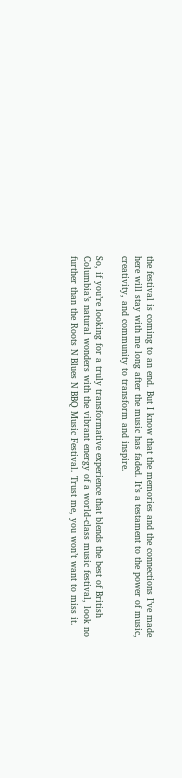the festival is coming to an end. But I know that the memories and the connections I’ve made here will stay with me long after the music has faded. It’s a testament to the power of music, creativity, and community to transform and inspire.

So, if you’re looking for a truly transformative experience that blends the best of British Columbia’s natural wonders with the vibrant energy of a world-class music festival, look no further than the Roots N Blues N BBQ Music Festival. Trust me, you won’t want to miss it.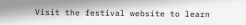Visit the festival website to learn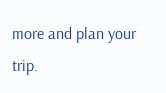more and plan your trip.